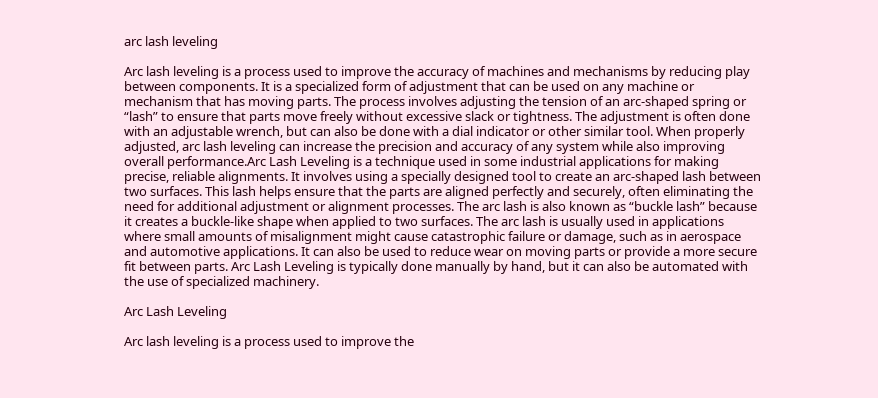arc lash leveling

Arc lash leveling is a process used to improve the accuracy of machines and mechanisms by reducing play between components. It is a specialized form of adjustment that can be used on any machine or mechanism that has moving parts. The process involves adjusting the tension of an arc-shaped spring or “lash” to ensure that parts move freely without excessive slack or tightness. The adjustment is often done with an adjustable wrench, but can also be done with a dial indicator or other similar tool. When properly adjusted, arc lash leveling can increase the precision and accuracy of any system while also improving overall performance.Arc Lash Leveling is a technique used in some industrial applications for making precise, reliable alignments. It involves using a specially designed tool to create an arc-shaped lash between two surfaces. This lash helps ensure that the parts are aligned perfectly and securely, often eliminating the need for additional adjustment or alignment processes. The arc lash is also known as “buckle lash” because it creates a buckle-like shape when applied to two surfaces. The arc lash is usually used in applications where small amounts of misalignment might cause catastrophic failure or damage, such as in aerospace and automotive applications. It can also be used to reduce wear on moving parts or provide a more secure fit between parts. Arc Lash Leveling is typically done manually by hand, but it can also be automated with the use of specialized machinery.

Arc Lash Leveling

Arc lash leveling is a process used to improve the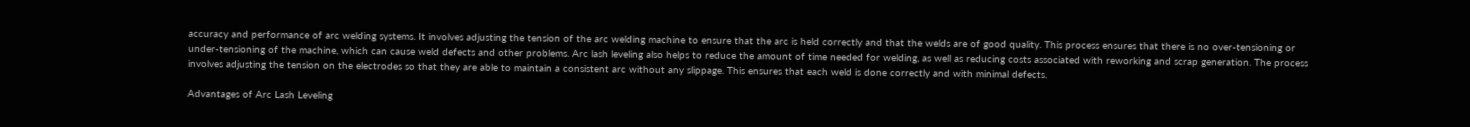accuracy and performance of arc welding systems. It involves adjusting the tension of the arc welding machine to ensure that the arc is held correctly and that the welds are of good quality. This process ensures that there is no over-tensioning or under-tensioning of the machine, which can cause weld defects and other problems. Arc lash leveling also helps to reduce the amount of time needed for welding, as well as reducing costs associated with reworking and scrap generation. The process involves adjusting the tension on the electrodes so that they are able to maintain a consistent arc without any slippage. This ensures that each weld is done correctly and with minimal defects.

Advantages of Arc Lash Leveling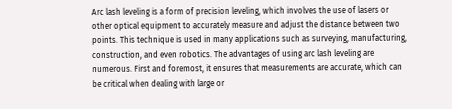Arc lash leveling is a form of precision leveling, which involves the use of lasers or other optical equipment to accurately measure and adjust the distance between two points. This technique is used in many applications such as surveying, manufacturing, construction, and even robotics. The advantages of using arc lash leveling are numerous. First and foremost, it ensures that measurements are accurate, which can be critical when dealing with large or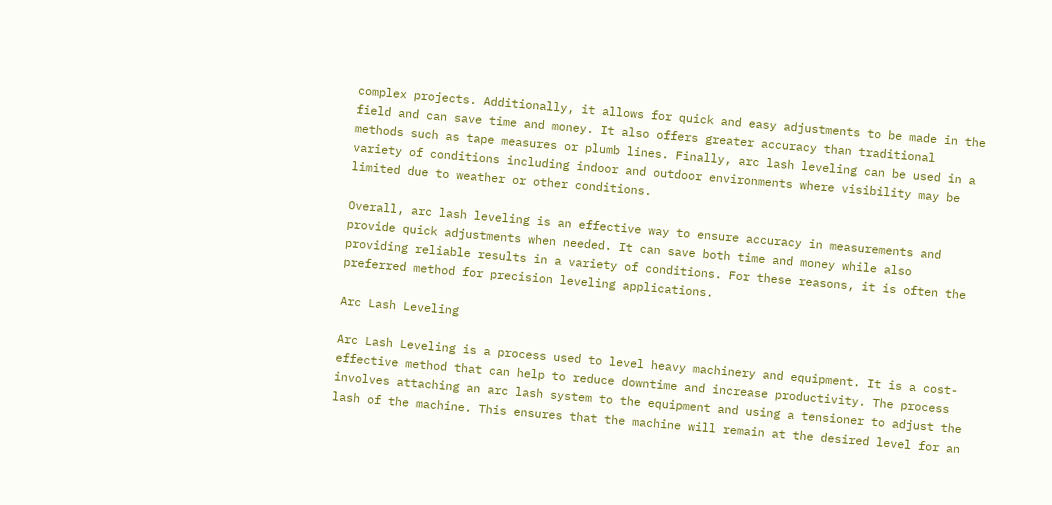complex projects. Additionally, it allows for quick and easy adjustments to be made in the field and can save time and money. It also offers greater accuracy than traditional methods such as tape measures or plumb lines. Finally, arc lash leveling can be used in a variety of conditions including indoor and outdoor environments where visibility may be limited due to weather or other conditions.

Overall, arc lash leveling is an effective way to ensure accuracy in measurements and provide quick adjustments when needed. It can save both time and money while also providing reliable results in a variety of conditions. For these reasons, it is often the preferred method for precision leveling applications.

Arc Lash Leveling

Arc Lash Leveling is a process used to level heavy machinery and equipment. It is a cost-effective method that can help to reduce downtime and increase productivity. The process involves attaching an arc lash system to the equipment and using a tensioner to adjust the lash of the machine. This ensures that the machine will remain at the desired level for an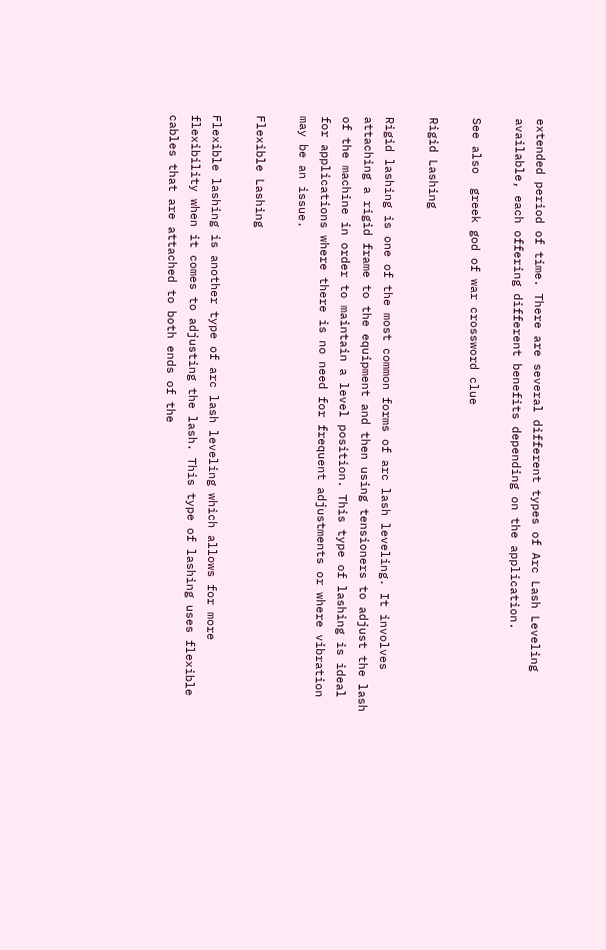extended period of time. There are several different types of Arc Lash Leveling available, each offering different benefits depending on the application.

See also  greek god of war crossword clue

Rigid Lashing

Rigid lashing is one of the most common forms of arc lash leveling. It involves attaching a rigid frame to the equipment and then using tensioners to adjust the lash of the machine in order to maintain a level position. This type of lashing is ideal for applications where there is no need for frequent adjustments or where vibration may be an issue.

Flexible Lashing

Flexible lashing is another type of arc lash leveling which allows for more flexibility when it comes to adjusting the lash. This type of lashing uses flexible cables that are attached to both ends of the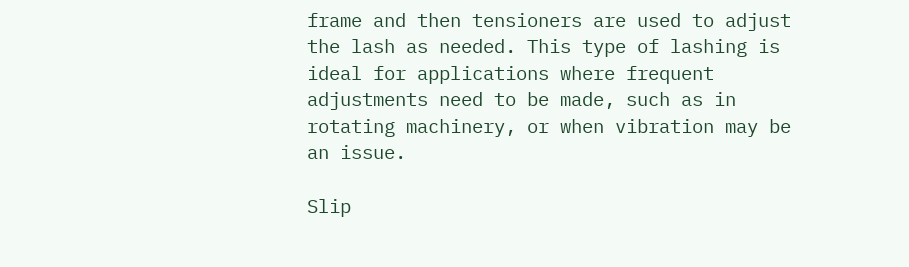frame and then tensioners are used to adjust the lash as needed. This type of lashing is ideal for applications where frequent adjustments need to be made, such as in rotating machinery, or when vibration may be an issue.

Slip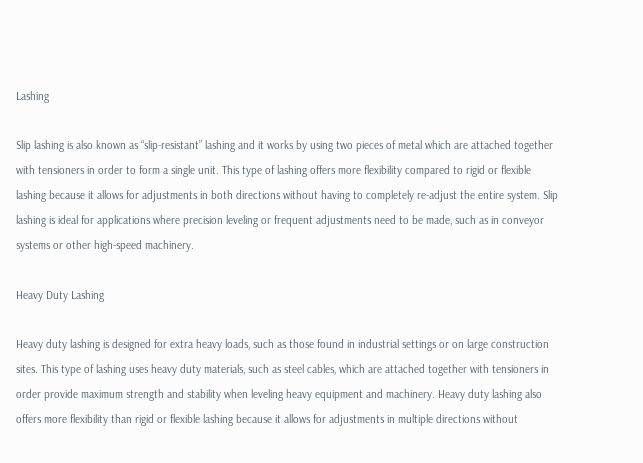Lashing

Slip lashing is also known as “slip-resistant” lashing and it works by using two pieces of metal which are attached together with tensioners in order to form a single unit. This type of lashing offers more flexibility compared to rigid or flexible lashing because it allows for adjustments in both directions without having to completely re-adjust the entire system. Slip lashing is ideal for applications where precision leveling or frequent adjustments need to be made, such as in conveyor systems or other high-speed machinery.

Heavy Duty Lashing

Heavy duty lashing is designed for extra heavy loads, such as those found in industrial settings or on large construction sites. This type of lashing uses heavy duty materials, such as steel cables, which are attached together with tensioners in order provide maximum strength and stability when leveling heavy equipment and machinery. Heavy duty lashing also offers more flexibility than rigid or flexible lashing because it allows for adjustments in multiple directions without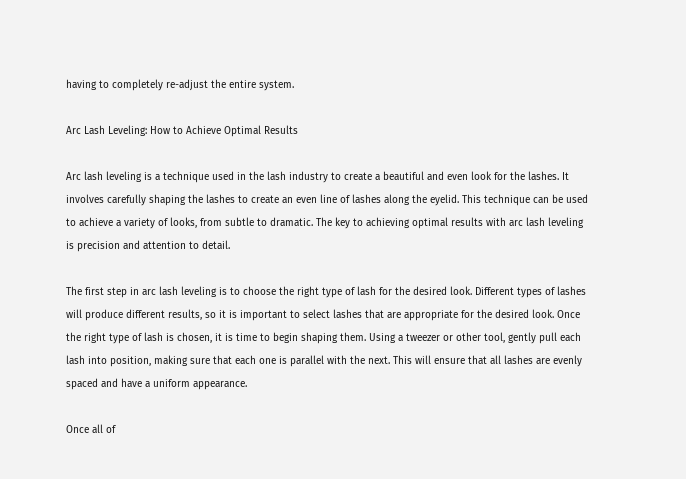having to completely re-adjust the entire system.

Arc Lash Leveling: How to Achieve Optimal Results

Arc lash leveling is a technique used in the lash industry to create a beautiful and even look for the lashes. It involves carefully shaping the lashes to create an even line of lashes along the eyelid. This technique can be used to achieve a variety of looks, from subtle to dramatic. The key to achieving optimal results with arc lash leveling is precision and attention to detail.

The first step in arc lash leveling is to choose the right type of lash for the desired look. Different types of lashes will produce different results, so it is important to select lashes that are appropriate for the desired look. Once the right type of lash is chosen, it is time to begin shaping them. Using a tweezer or other tool, gently pull each lash into position, making sure that each one is parallel with the next. This will ensure that all lashes are evenly spaced and have a uniform appearance.

Once all of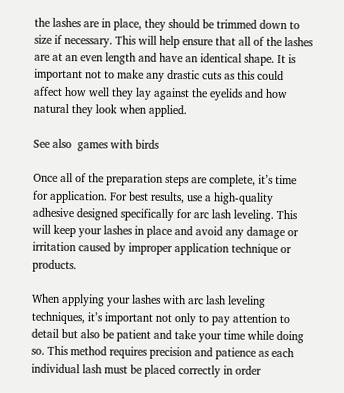the lashes are in place, they should be trimmed down to size if necessary. This will help ensure that all of the lashes are at an even length and have an identical shape. It is important not to make any drastic cuts as this could affect how well they lay against the eyelids and how natural they look when applied.

See also  games with birds

Once all of the preparation steps are complete, it’s time for application. For best results, use a high-quality adhesive designed specifically for arc lash leveling. This will keep your lashes in place and avoid any damage or irritation caused by improper application technique or products.

When applying your lashes with arc lash leveling techniques, it’s important not only to pay attention to detail but also be patient and take your time while doing so. This method requires precision and patience as each individual lash must be placed correctly in order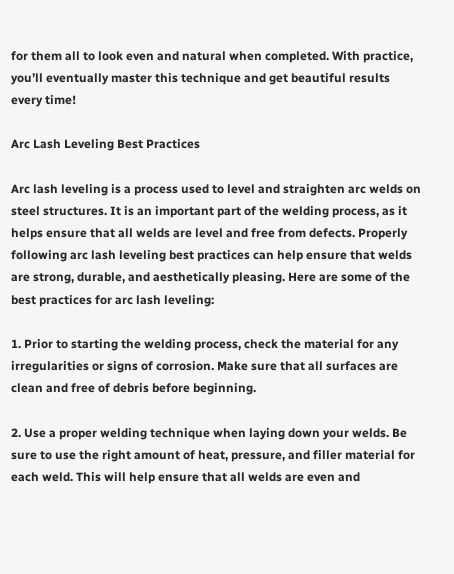for them all to look even and natural when completed. With practice, you’ll eventually master this technique and get beautiful results every time!

Arc Lash Leveling Best Practices

Arc lash leveling is a process used to level and straighten arc welds on steel structures. It is an important part of the welding process, as it helps ensure that all welds are level and free from defects. Properly following arc lash leveling best practices can help ensure that welds are strong, durable, and aesthetically pleasing. Here are some of the best practices for arc lash leveling:

1. Prior to starting the welding process, check the material for any irregularities or signs of corrosion. Make sure that all surfaces are clean and free of debris before beginning.

2. Use a proper welding technique when laying down your welds. Be sure to use the right amount of heat, pressure, and filler material for each weld. This will help ensure that all welds are even and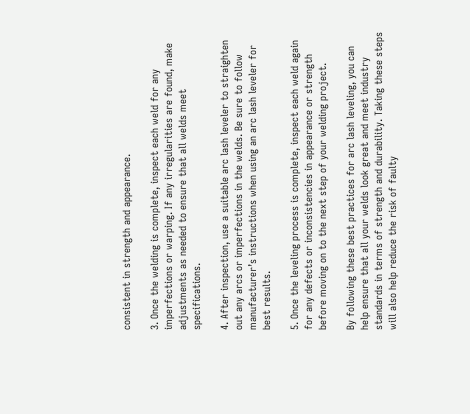consistent in strength and appearance.

3. Once the welding is complete, inspect each weld for any imperfections or warping. If any irregularities are found, make adjustments as needed to ensure that all welds meet specifications.

4. After inspection, use a suitable arc lash leveler to straighten out any arcs or imperfections in the welds. Be sure to follow manufacturer’s instructions when using an arc lash leveler for best results.

5. Once the leveling process is complete, inspect each weld again for any defects or inconsistencies in appearance or strength before moving on to the next step of your welding project.

By following these best practices for arc lash leveling, you can help ensure that all your welds look great and meet industry standards in terms of strength and durability. Taking these steps will also help reduce the risk of faulty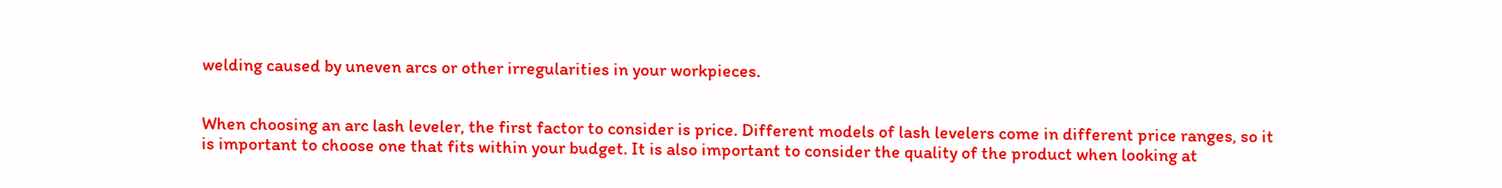welding caused by uneven arcs or other irregularities in your workpieces.


When choosing an arc lash leveler, the first factor to consider is price. Different models of lash levelers come in different price ranges, so it is important to choose one that fits within your budget. It is also important to consider the quality of the product when looking at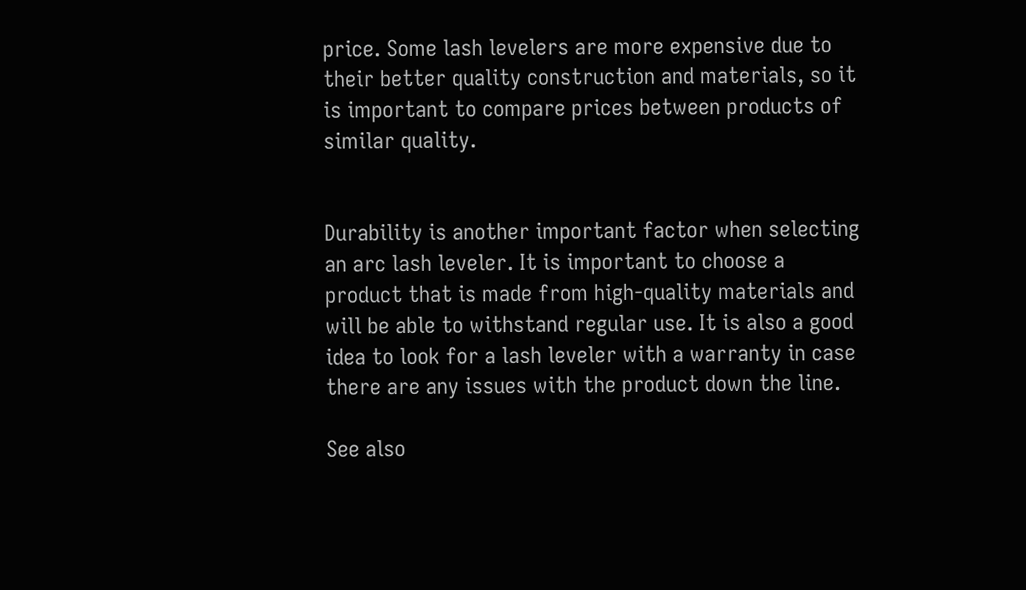price. Some lash levelers are more expensive due to their better quality construction and materials, so it is important to compare prices between products of similar quality.


Durability is another important factor when selecting an arc lash leveler. It is important to choose a product that is made from high-quality materials and will be able to withstand regular use. It is also a good idea to look for a lash leveler with a warranty in case there are any issues with the product down the line.

See also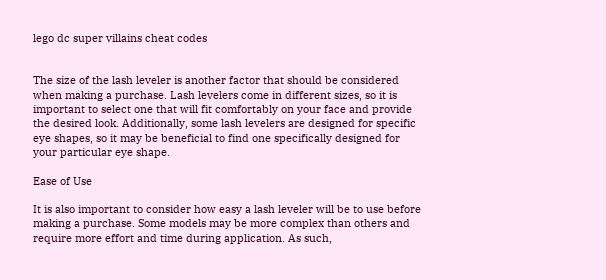lego dc super villains cheat codes


The size of the lash leveler is another factor that should be considered when making a purchase. Lash levelers come in different sizes, so it is important to select one that will fit comfortably on your face and provide the desired look. Additionally, some lash levelers are designed for specific eye shapes, so it may be beneficial to find one specifically designed for your particular eye shape.

Ease of Use

It is also important to consider how easy a lash leveler will be to use before making a purchase. Some models may be more complex than others and require more effort and time during application. As such,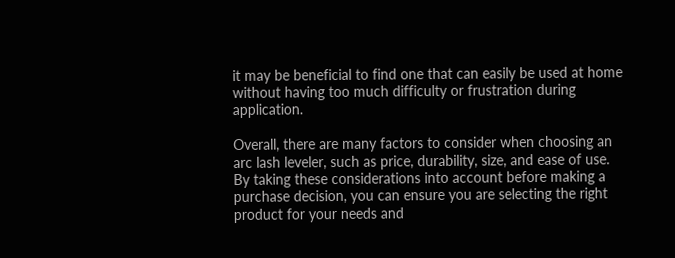it may be beneficial to find one that can easily be used at home without having too much difficulty or frustration during application.

Overall, there are many factors to consider when choosing an arc lash leveler, such as price, durability, size, and ease of use. By taking these considerations into account before making a purchase decision, you can ensure you are selecting the right product for your needs and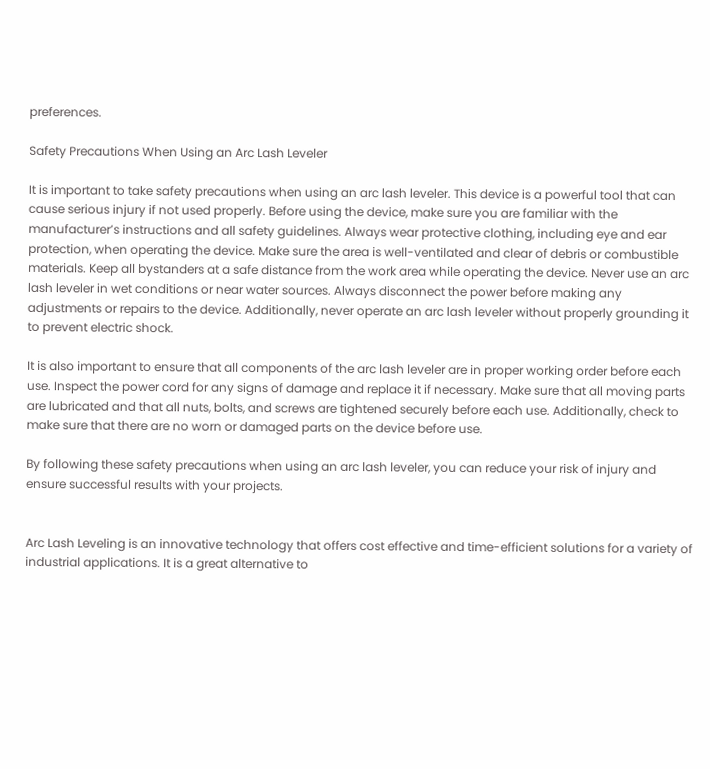preferences.

Safety Precautions When Using an Arc Lash Leveler

It is important to take safety precautions when using an arc lash leveler. This device is a powerful tool that can cause serious injury if not used properly. Before using the device, make sure you are familiar with the manufacturer’s instructions and all safety guidelines. Always wear protective clothing, including eye and ear protection, when operating the device. Make sure the area is well-ventilated and clear of debris or combustible materials. Keep all bystanders at a safe distance from the work area while operating the device. Never use an arc lash leveler in wet conditions or near water sources. Always disconnect the power before making any adjustments or repairs to the device. Additionally, never operate an arc lash leveler without properly grounding it to prevent electric shock.

It is also important to ensure that all components of the arc lash leveler are in proper working order before each use. Inspect the power cord for any signs of damage and replace it if necessary. Make sure that all moving parts are lubricated and that all nuts, bolts, and screws are tightened securely before each use. Additionally, check to make sure that there are no worn or damaged parts on the device before use.

By following these safety precautions when using an arc lash leveler, you can reduce your risk of injury and ensure successful results with your projects.


Arc Lash Leveling is an innovative technology that offers cost effective and time-efficient solutions for a variety of industrial applications. It is a great alternative to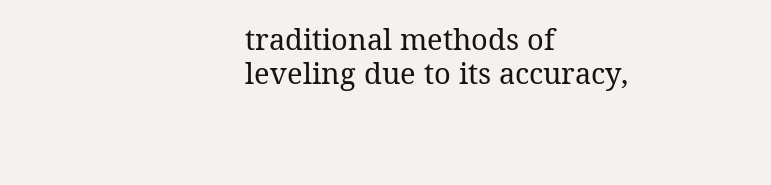traditional methods of leveling due to its accuracy,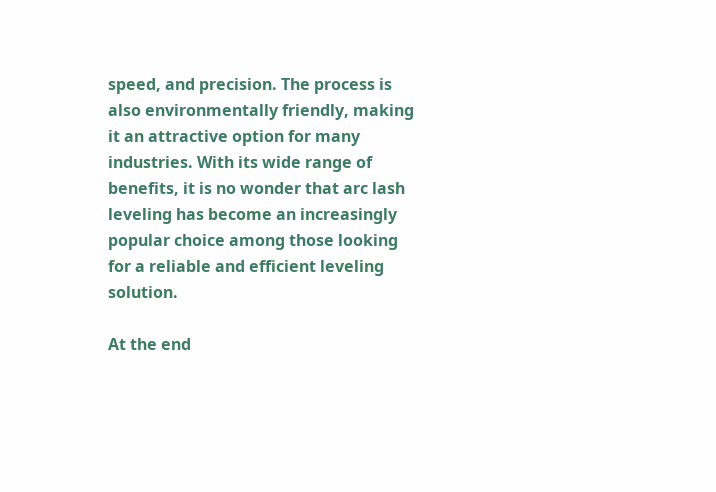speed, and precision. The process is also environmentally friendly, making it an attractive option for many industries. With its wide range of benefits, it is no wonder that arc lash leveling has become an increasingly popular choice among those looking for a reliable and efficient leveling solution.

At the end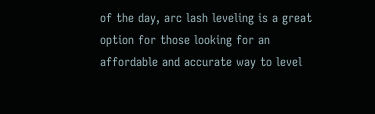of the day, arc lash leveling is a great option for those looking for an affordable and accurate way to level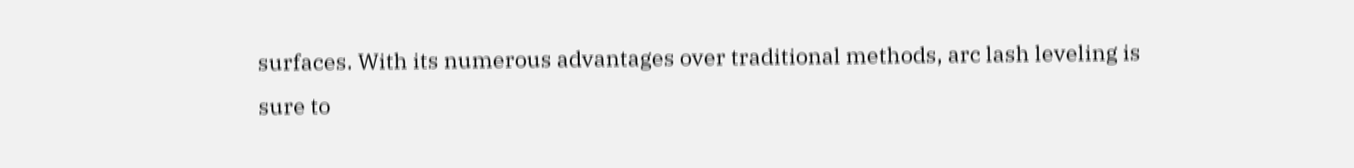surfaces. With its numerous advantages over traditional methods, arc lash leveling is sure to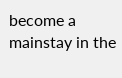become a mainstay in the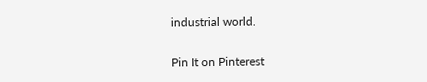industrial world.

Pin It on Pinterest